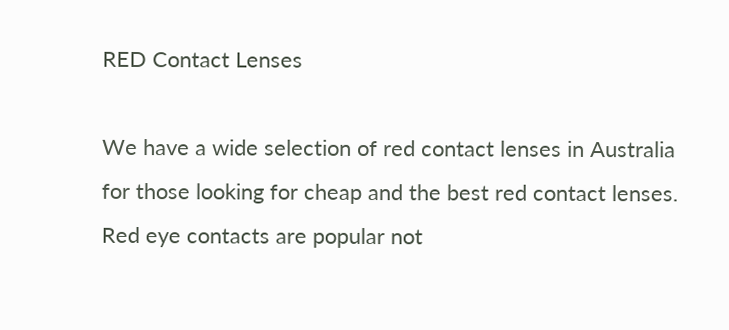RED Contact Lenses

We have a wide selection of red contact lenses in Australia for those looking for cheap and the best red contact lenses. Red eye contacts are popular not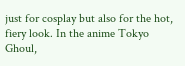just for cosplay but also for the hot, fiery look. In the anime Tokyo Ghoul,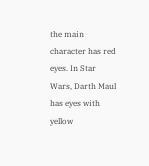the main character has red eyes. In Star Wars, Darth Maul has eyes with yellow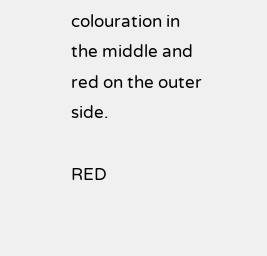colouration in the middle and red on the outer side.

RED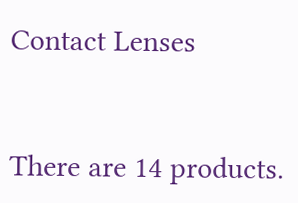Contact Lenses


There are 14 products.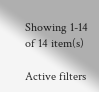Showing 1-14 of 14 item(s)

Active filters